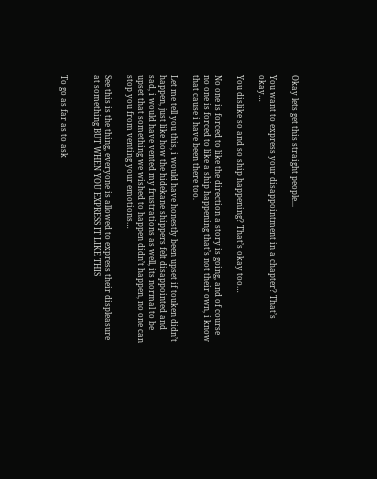Okay lets get this straight people...

You want to express your disappointment in a chapter? That’s okay…

You dislike so and so ship happening? That’s okay too…

No one is forced to like the direction a story is going, and of course no one is forced to like a ship happening that’s not their own, i know that cause i have been there too.

Let me tell you this, i would have honestly been upset if touken didn’t happen, just like how the hidekane shippers felt disappointed and sad, i would have vented my frustrations as well, its normal to be upset that something we wished to happen didn’t happen, no one can stop you from venting your emotions…

See this is the thing, everyone is allowed to express their displeasure at something BUT WHEN YOU EXPRESS IT LIKE THIS


To go as far as to ask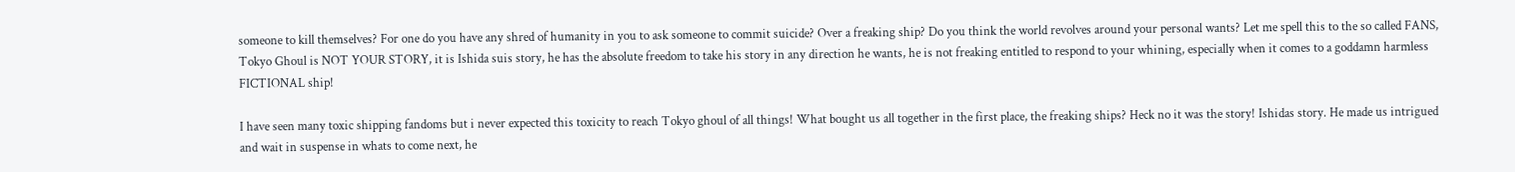someone to kill themselves? For one do you have any shred of humanity in you to ask someone to commit suicide? Over a freaking ship? Do you think the world revolves around your personal wants? Let me spell this to the so called FANS, Tokyo Ghoul is NOT YOUR STORY, it is Ishida suis story, he has the absolute freedom to take his story in any direction he wants, he is not freaking entitled to respond to your whining, especially when it comes to a goddamn harmless FICTIONAL ship!

I have seen many toxic shipping fandoms but i never expected this toxicity to reach Tokyo ghoul of all things! What bought us all together in the first place, the freaking ships? Heck no it was the story! Ishidas story. He made us intrigued and wait in suspense in whats to come next, he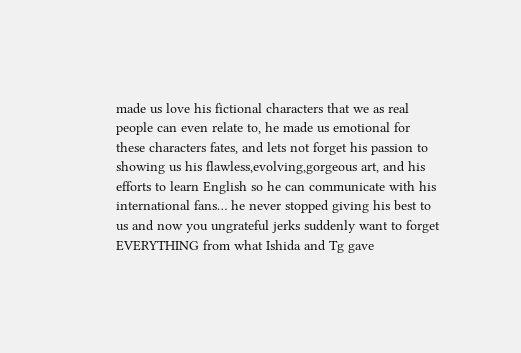made us love his fictional characters that we as real people can even relate to, he made us emotional for these characters fates, and lets not forget his passion to showing us his flawless,evolving,gorgeous art, and his efforts to learn English so he can communicate with his international fans… he never stopped giving his best to us and now you ungrateful jerks suddenly want to forget EVERYTHING from what Ishida and Tg gave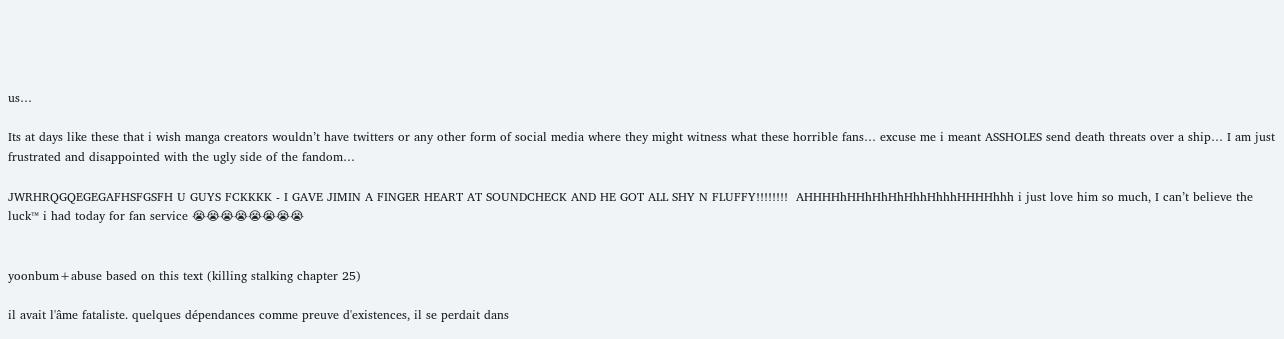us…

Its at days like these that i wish manga creators wouldn’t have twitters or any other form of social media where they might witness what these horrible fans… excuse me i meant ASSHOLES send death threats over a ship… I am just frustrated and disappointed with the ugly side of the fandom…

JWRHRQGQEGEGAFHSFGSFH U GUYS FCKKKK - I GAVE JIMIN A FINGER HEART AT SOUNDCHECK AND HE GOT ALL SHY N FLUFFY!!!!!!!!  AHHHHhHHhHhHhHhhHhhhHHHHhhh i just love him so much, I can’t believe the luck™ i had today for fan service 😭😭😭😭😭😭😭😭


yoonbum+abuse based on this text (killing stalking chapter 25)

il avait l'âme fataliste. quelques dépendances comme preuve d'existences, il se perdait dans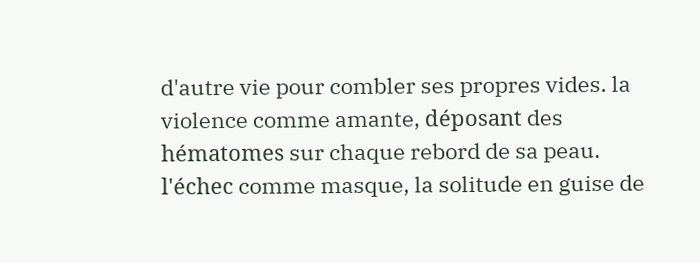d'autre vie pour combler ses propres vides. la violence comme amante, déposant des hématomes sur chaque rebord de sa peau. l'échec comme masque, la solitude en guise de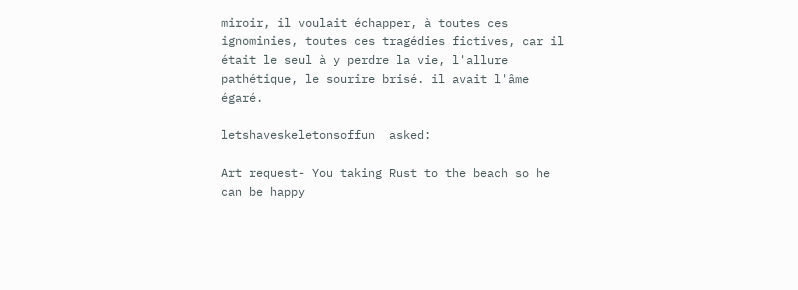miroir, il voulait échapper, à toutes ces ignominies, toutes ces tragédies fictives, car il était le seul à y perdre la vie, l'allure pathétique, le sourire brisé. il avait l'âme égaré.

letshaveskeletonsoffun  asked:

Art request- You taking Rust to the beach so he can be happy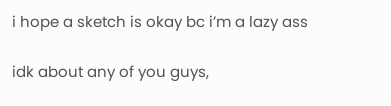i hope a sketch is okay bc i’m a lazy ass

idk about any of you guys,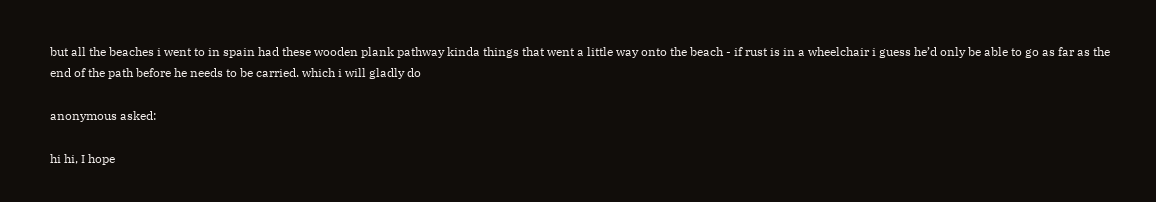but all the beaches i went to in spain had these wooden plank pathway kinda things that went a little way onto the beach - if rust is in a wheelchair i guess he’d only be able to go as far as the end of the path before he needs to be carried. which i will gladly do

anonymous asked:

hi hi, I hope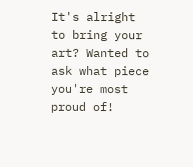It's alright to bring your art? Wanted to ask what piece you're most proud of!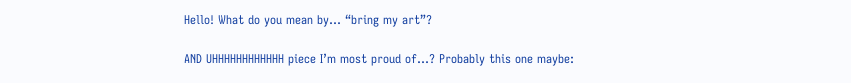Hello! What do you mean by… “bring my art”?

AND UHHHHHHHHHHHH piece I’m most proud of…? Probably this one maybe: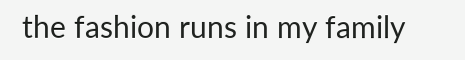the fashion runs in my family